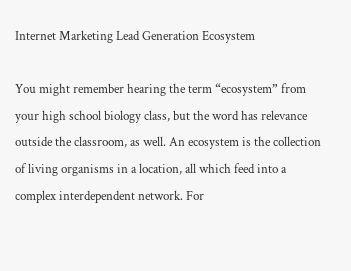Internet Marketing Lead Generation Ecosystem

You might remember hearing the term “ecosystem” from your high school biology class, but the word has relevance outside the classroom, as well. An ecosystem is the collection of living organisms in a location, all which feed into a complex interdependent network. For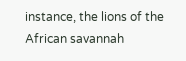instance, the lions of the African savannah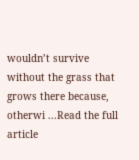wouldn’t survive without the grass that grows there because, otherwi ...Read the full article